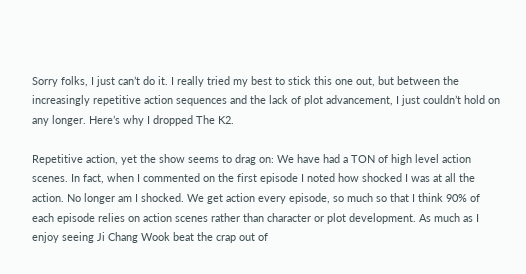Sorry folks, I just can’t do it. I really tried my best to stick this one out, but between the increasingly repetitive action sequences and the lack of plot advancement, I just couldn’t hold on any longer. Here’s why I dropped The K2.

Repetitive action, yet the show seems to drag on: We have had a TON of high level action scenes. In fact, when I commented on the first episode I noted how shocked I was at all the action. No longer am I shocked. We get action every episode, so much so that I think 90% of each episode relies on action scenes rather than character or plot development. As much as I enjoy seeing Ji Chang Wook beat the crap out of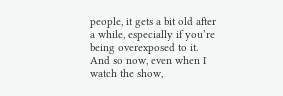people, it gets a bit old after a while, especially if you’re being overexposed to it. And so now, even when I watch the show,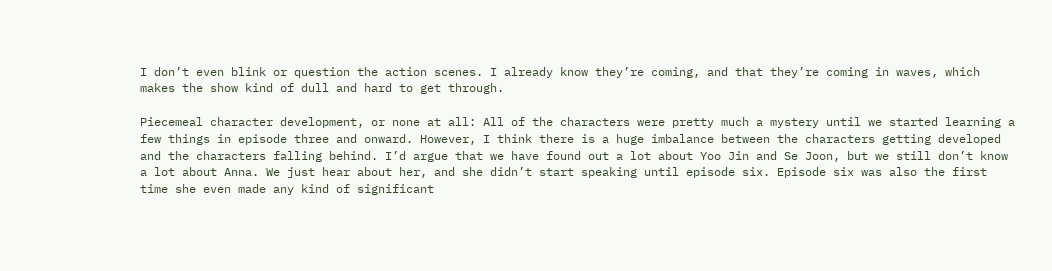I don’t even blink or question the action scenes. I already know they’re coming, and that they’re coming in waves, which makes the show kind of dull and hard to get through.

Piecemeal character development, or none at all: All of the characters were pretty much a mystery until we started learning a few things in episode three and onward. However, I think there is a huge imbalance between the characters getting developed and the characters falling behind. I’d argue that we have found out a lot about Yoo Jin and Se Joon, but we still don’t know a lot about Anna. We just hear about her, and she didn’t start speaking until episode six. Episode six was also the first time she even made any kind of significant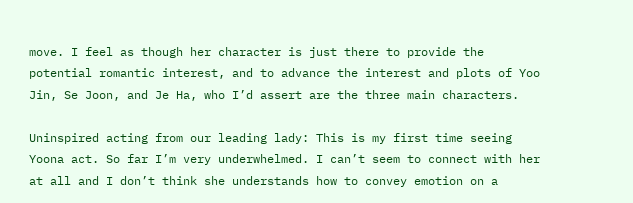move. I feel as though her character is just there to provide the potential romantic interest, and to advance the interest and plots of Yoo Jin, Se Joon, and Je Ha, who I’d assert are the three main characters.

Uninspired acting from our leading lady: This is my first time seeing Yoona act. So far I’m very underwhelmed. I can’t seem to connect with her at all and I don’t think she understands how to convey emotion on a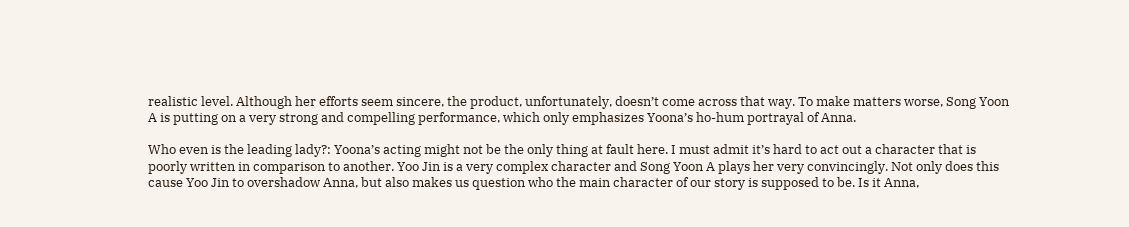realistic level. Although her efforts seem sincere, the product, unfortunately, doesn’t come across that way. To make matters worse, Song Yoon A is putting on a very strong and compelling performance, which only emphasizes Yoona’s ho-hum portrayal of Anna.

Who even is the leading lady?: Yoona’s acting might not be the only thing at fault here. I must admit it’s hard to act out a character that is poorly written in comparison to another. Yoo Jin is a very complex character and Song Yoon A plays her very convincingly. Not only does this cause Yoo Jin to overshadow Anna, but also makes us question who the main character of our story is supposed to be. Is it Anna,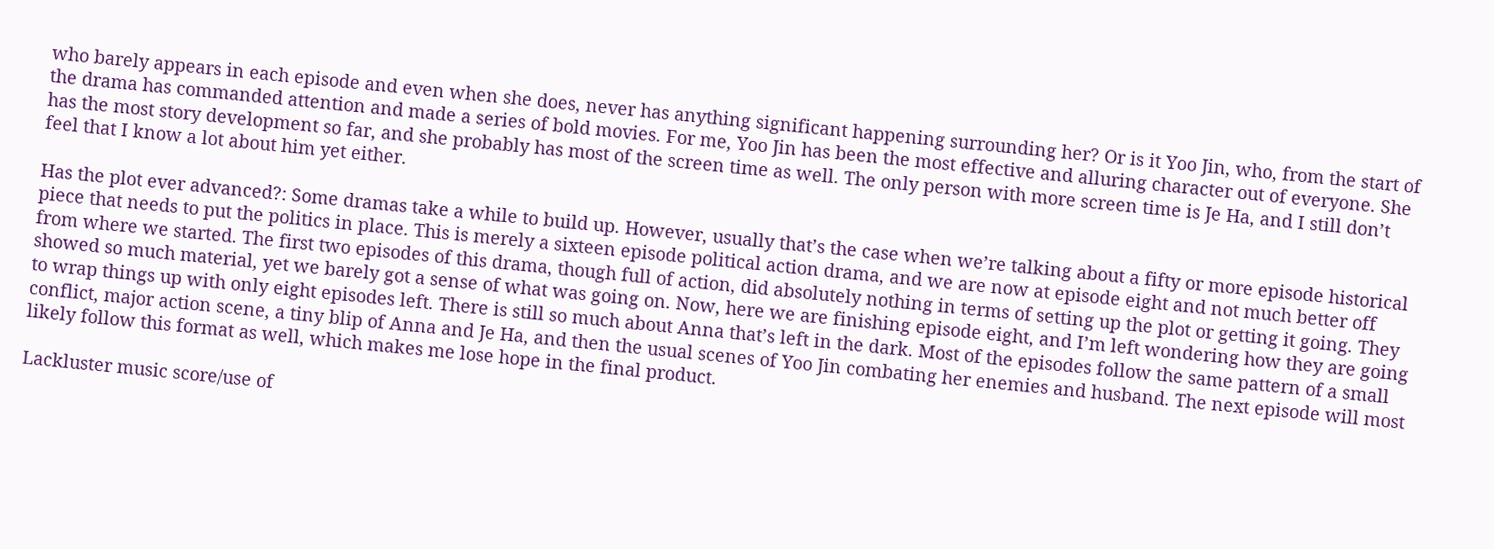who barely appears in each episode and even when she does, never has anything significant happening surrounding her? Or is it Yoo Jin, who, from the start of the drama has commanded attention and made a series of bold movies. For me, Yoo Jin has been the most effective and alluring character out of everyone. She has the most story development so far, and she probably has most of the screen time as well. The only person with more screen time is Je Ha, and I still don’t feel that I know a lot about him yet either.

Has the plot ever advanced?: Some dramas take a while to build up. However, usually that’s the case when we’re talking about a fifty or more episode historical piece that needs to put the politics in place. This is merely a sixteen episode political action drama, and we are now at episode eight and not much better off from where we started. The first two episodes of this drama, though full of action, did absolutely nothing in terms of setting up the plot or getting it going. They showed so much material, yet we barely got a sense of what was going on. Now, here we are finishing episode eight, and I’m left wondering how they are going to wrap things up with only eight episodes left. There is still so much about Anna that’s left in the dark. Most of the episodes follow the same pattern of a small conflict, major action scene, a tiny blip of Anna and Je Ha, and then the usual scenes of Yoo Jin combating her enemies and husband. The next episode will most likely follow this format as well, which makes me lose hope in the final product.

Lackluster music score/use of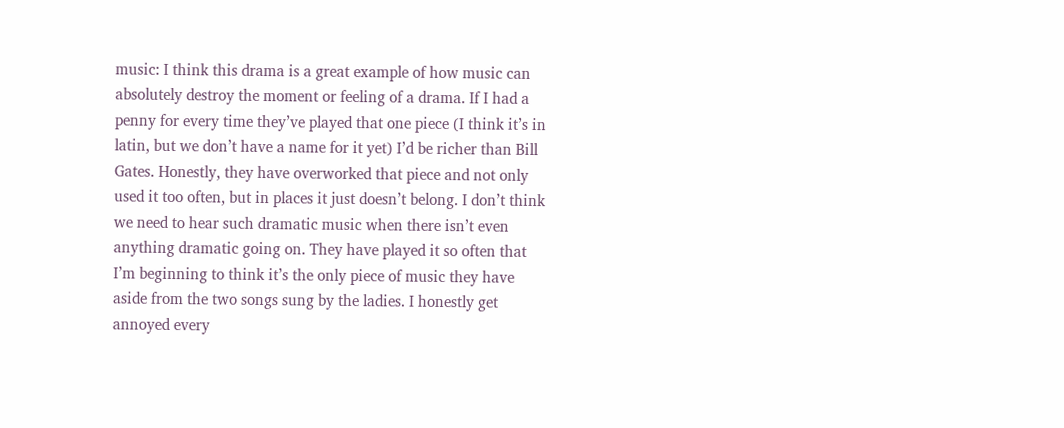music: I think this drama is a great example of how music can absolutely destroy the moment or feeling of a drama. If I had a penny for every time they’ve played that one piece (I think it’s in latin, but we don’t have a name for it yet) I’d be richer than Bill Gates. Honestly, they have overworked that piece and not only used it too often, but in places it just doesn’t belong. I don’t think we need to hear such dramatic music when there isn’t even anything dramatic going on. They have played it so often that I’m beginning to think it’s the only piece of music they have aside from the two songs sung by the ladies. I honestly get annoyed every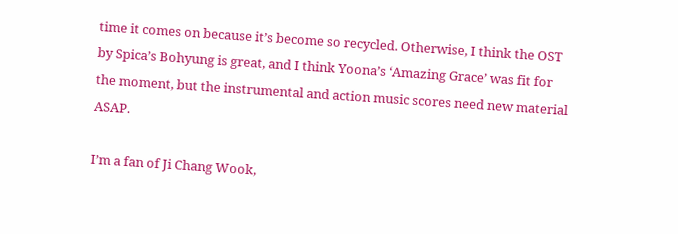time it comes on because it’s become so recycled. Otherwise, I think the OST by Spica’s Bohyung is great, and I think Yoona’s ‘Amazing Grace’ was fit for the moment, but the instrumental and action music scores need new material ASAP.

I’m a fan of Ji Chang Wook,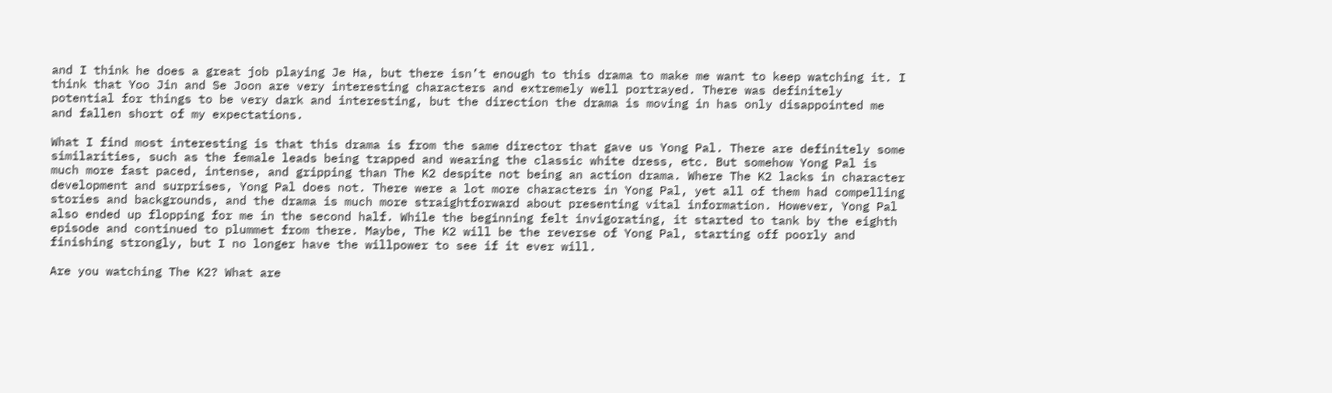and I think he does a great job playing Je Ha, but there isn’t enough to this drama to make me want to keep watching it. I think that Yoo Jin and Se Joon are very interesting characters and extremely well portrayed. There was definitely potential for things to be very dark and interesting, but the direction the drama is moving in has only disappointed me and fallen short of my expectations.

What I find most interesting is that this drama is from the same director that gave us Yong Pal. There are definitely some similarities, such as the female leads being trapped and wearing the classic white dress, etc. But somehow Yong Pal is much more fast paced, intense, and gripping than The K2 despite not being an action drama. Where The K2 lacks in character development and surprises, Yong Pal does not. There were a lot more characters in Yong Pal, yet all of them had compelling stories and backgrounds, and the drama is much more straightforward about presenting vital information. However, Yong Pal also ended up flopping for me in the second half. While the beginning felt invigorating, it started to tank by the eighth episode and continued to plummet from there. Maybe, The K2 will be the reverse of Yong Pal, starting off poorly and finishing strongly, but I no longer have the willpower to see if it ever will.

Are you watching The K2? What are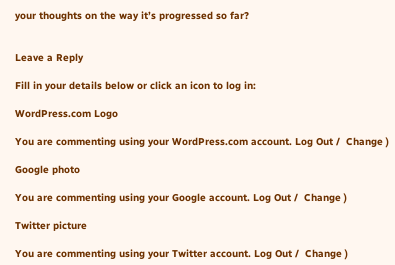your thoughts on the way it’s progressed so far?


Leave a Reply

Fill in your details below or click an icon to log in:

WordPress.com Logo

You are commenting using your WordPress.com account. Log Out /  Change )

Google photo

You are commenting using your Google account. Log Out /  Change )

Twitter picture

You are commenting using your Twitter account. Log Out /  Change )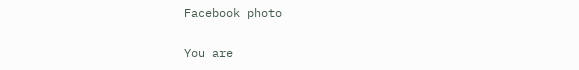Facebook photo

You are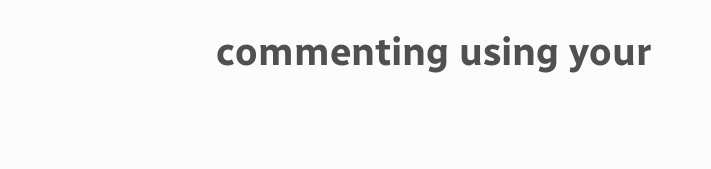commenting using your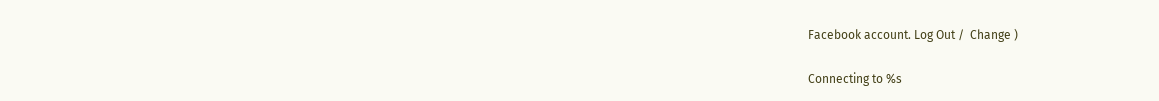Facebook account. Log Out /  Change )

Connecting to %s